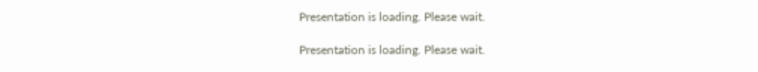Presentation is loading. Please wait.

Presentation is loading. Please wait.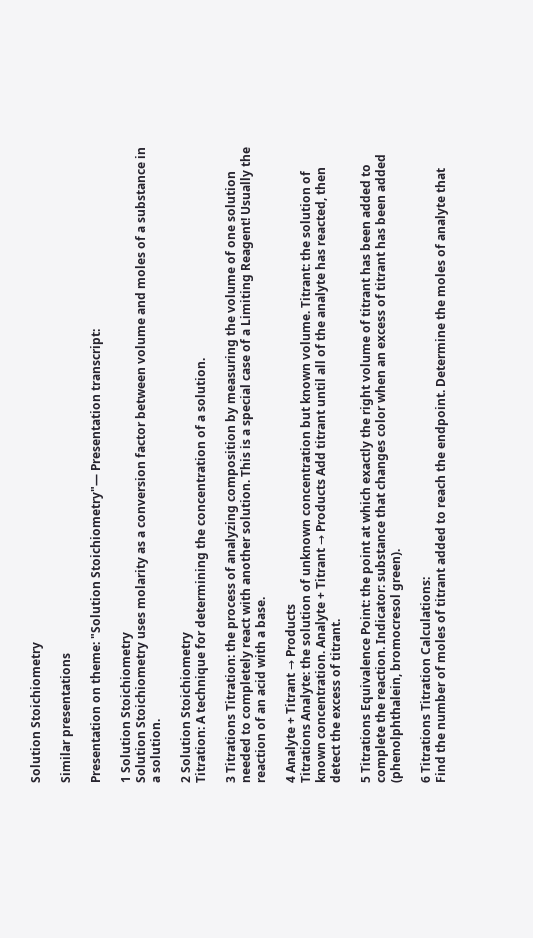Solution Stoichiometry

Similar presentations

Presentation on theme: "Solution Stoichiometry"— Presentation transcript:

1 Solution Stoichiometry
Solution Stoichiometry uses molarity as a conversion factor between volume and moles of a substance in a solution.

2 Solution Stoichiometry
Titration: A technique for determining the concentration of a solution.

3 Titrations Titration: the process of analyzing composition by measuring the volume of one solution needed to completely react with another solution. This is a special case of a Limiting Reagent! Usually the reaction of an acid with a base.

4 Analyte + Titrant → Products
Titrations Analyte: the solution of unknown concentration but known volume. Titrant: the solution of known concentration. Analyte + Titrant → Products Add titrant until all of the analyte has reacted, then detect the excess of titrant.

5 Titrations Equivalence Point: the point at which exactly the right volume of titrant has been added to complete the reaction. Indicator: substance that changes color when an excess of titrant has been added (phenolphthalein, bromocresol green).

6 Titrations Titration Calculations:
Find the number of moles of titrant added to reach the endpoint. Determine the moles of analyte that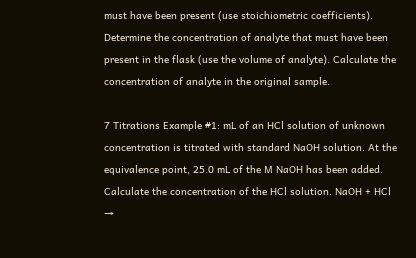must have been present (use stoichiometric coefficients). Determine the concentration of analyte that must have been present in the flask (use the volume of analyte). Calculate the concentration of analyte in the original sample.

7 Titrations Example #1: mL of an HCl solution of unknown concentration is titrated with standard NaOH solution. At the equivalence point, 25.0 mL of the M NaOH has been added. Calculate the concentration of the HCl solution. NaOH + HCl →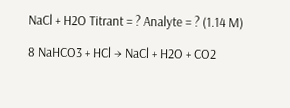NaCl + H2O Titrant = ? Analyte = ? (1.14 M)

8 NaHCO3 + HCl → NaCl + H2O + CO2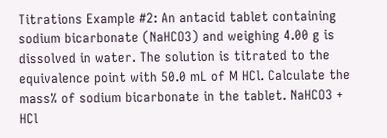Titrations Example #2: An antacid tablet containing sodium bicarbonate (NaHCO3) and weighing 4.00 g is dissolved in water. The solution is titrated to the equivalence point with 50.0 mL of M HCl. Calculate the mass% of sodium bicarbonate in the tablet. NaHCO3 + HCl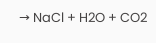→ NaCl + H2O + CO2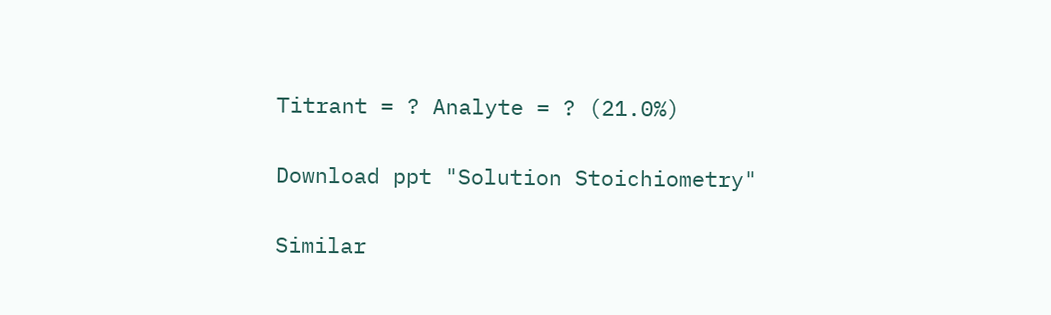Titrant = ? Analyte = ? (21.0%)

Download ppt "Solution Stoichiometry"

Similar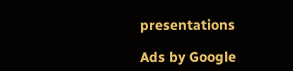presentations

Ads by Google